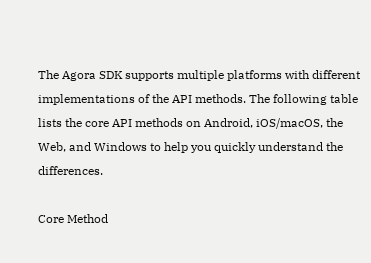The Agora SDK supports multiple platforms with different implementations of the API methods. The following table lists the core API methods on Android, iOS/macOS, the Web, and Windows to help you quickly understand the differences.

Core Method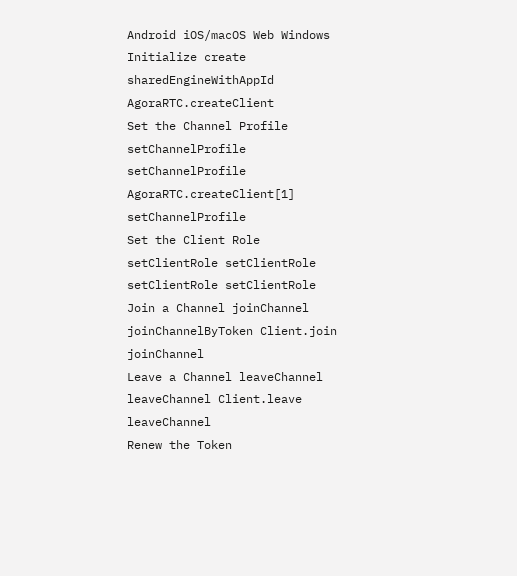Android iOS/macOS Web Windows
Initialize create sharedEngineWithAppId AgoraRTC.createClient
Set the Channel Profile setChannelProfile setChannelProfile AgoraRTC.createClient[1] setChannelProfile
Set the Client Role setClientRole setClientRole setClientRole setClientRole
Join a Channel joinChannel joinChannelByToken Client.join joinChannel
Leave a Channel leaveChannel leaveChannel Client.leave leaveChannel
Renew the Token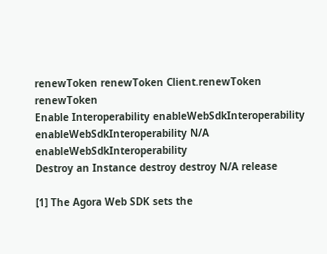renewToken renewToken Client.renewToken renewToken
Enable Interoperability enableWebSdkInteroperability enableWebSdkInteroperability N/A enableWebSdkInteroperability
Destroy an Instance destroy destroy N/A release

[1] The Agora Web SDK sets the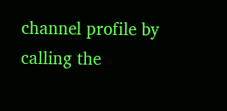channel profile by calling the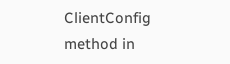ClientConfig method in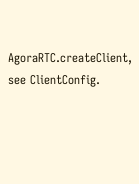AgoraRTC.createClient, see ClientConfig.